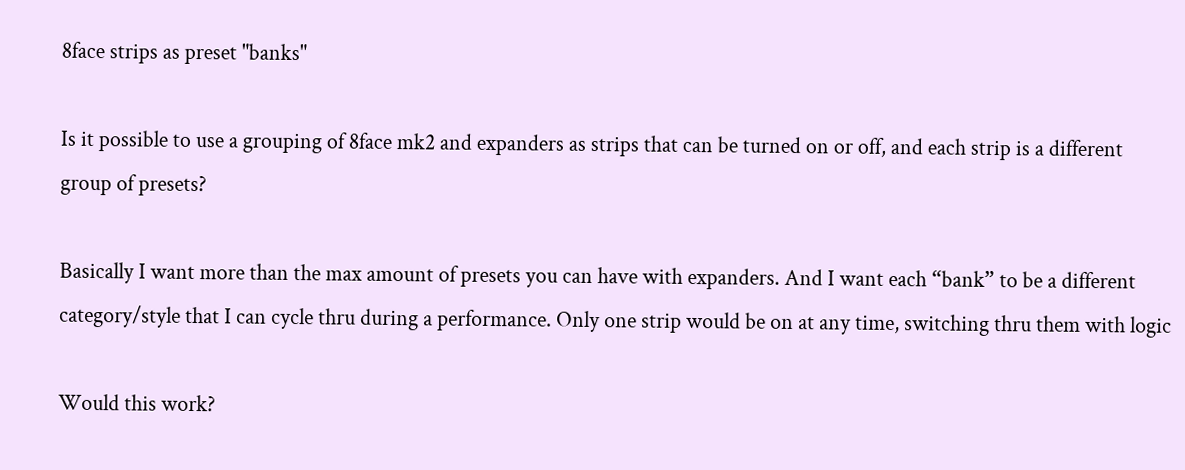8face strips as preset "banks"

Is it possible to use a grouping of 8face mk2 and expanders as strips that can be turned on or off, and each strip is a different group of presets?

Basically I want more than the max amount of presets you can have with expanders. And I want each “bank” to be a different category/style that I can cycle thru during a performance. Only one strip would be on at any time, switching thru them with logic

Would this work?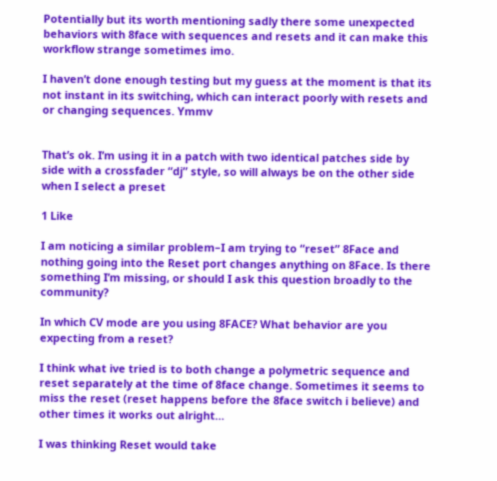Potentially but its worth mentioning sadly there some unexpected behaviors with 8face with sequences and resets and it can make this workflow strange sometimes imo.

I haven’t done enough testing but my guess at the moment is that its not instant in its switching, which can interact poorly with resets and or changing sequences. Ymmv


That’s ok. I’m using it in a patch with two identical patches side by side with a crossfader “dj” style, so will always be on the other side when I select a preset

1 Like

I am noticing a similar problem–I am trying to “reset” 8Face and nothing going into the Reset port changes anything on 8Face. Is there something I’m missing, or should I ask this question broadly to the community?

In which CV mode are you using 8FACE? What behavior are you expecting from a reset?

I think what ive tried is to both change a polymetric sequence and reset separately at the time of 8face change. Sometimes it seems to miss the reset (reset happens before the 8face switch i believe) and other times it works out alright…

I was thinking Reset would take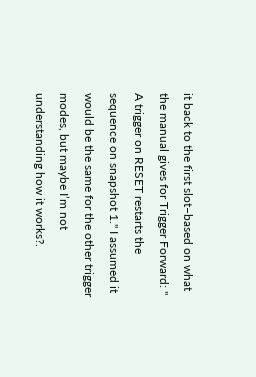it back to the first slot–based on what the manual gives for Trigger Forward: " A trigger on RESET restarts the sequence on snapshot 1." I assumed it would be the same for the other trigger modes, but maybe I’m not understanding how it works?.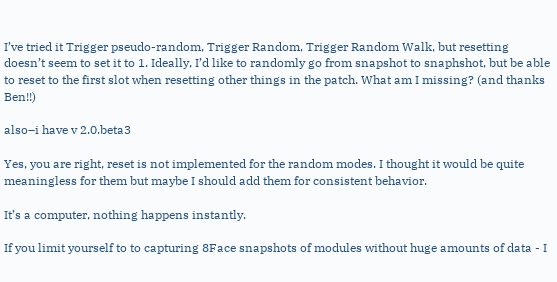I’ve tried it Trigger pseudo-random, Trigger Random, Trigger Random Walk, but resetting doesn’t seem to set it to 1. Ideally, I’d like to randomly go from snapshot to snaphshot, but be able to reset to the first slot when resetting other things in the patch. What am I missing? (and thanks Ben!!)

also–i have v 2.0.beta3

Yes, you are right, reset is not implemented for the random modes. I thought it would be quite meaningless for them but maybe I should add them for consistent behavior.

It’s a computer, nothing happens instantly.

If you limit yourself to to capturing 8Face snapshots of modules without huge amounts of data - I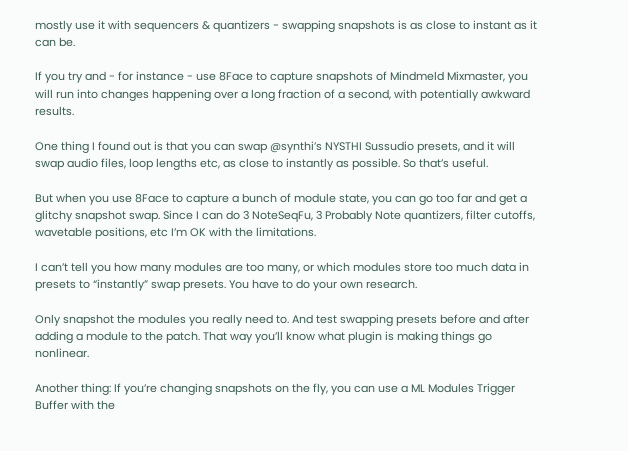mostly use it with sequencers & quantizers - swapping snapshots is as close to instant as it can be.

If you try and - for instance - use 8Face to capture snapshots of Mindmeld Mixmaster, you will run into changes happening over a long fraction of a second, with potentially awkward results.

One thing I found out is that you can swap @synthi’s NYSTHI Sussudio presets, and it will swap audio files, loop lengths etc, as close to instantly as possible. So that’s useful.

But when you use 8Face to capture a bunch of module state, you can go too far and get a glitchy snapshot swap. Since I can do 3 NoteSeqFu, 3 Probably Note quantizers, filter cutoffs, wavetable positions, etc I’m OK with the limitations.

I can’t tell you how many modules are too many, or which modules store too much data in presets to “instantly” swap presets. You have to do your own research.

Only snapshot the modules you really need to. And test swapping presets before and after adding a module to the patch. That way you’ll know what plugin is making things go nonlinear.

Another thing: If you’re changing snapshots on the fly, you can use a ML Modules Trigger Buffer with the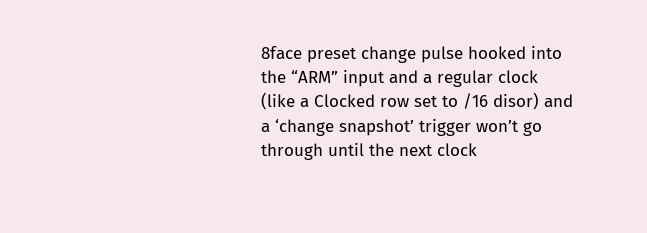8face preset change pulse hooked into the “ARM” input and a regular clock (like a Clocked row set to /16 disor) and a ‘change snapshot’ trigger won’t go through until the next clock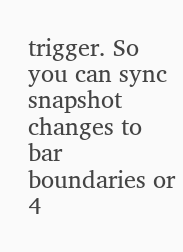trigger. So you can sync snapshot changes to bar boundaries or 4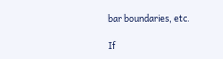bar boundaries, etc.

If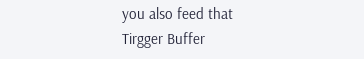you also feed that Tirgger Buffer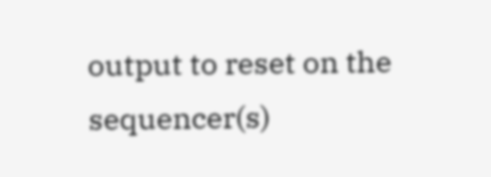output to reset on the sequencer(s)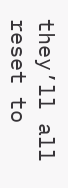they’ll all reset to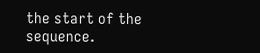the start of the sequence.